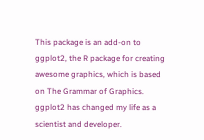This package is an add-on to ggplot2, the R package for creating awesome graphics, which is based on The Grammar of Graphics. ggplot2 has changed my life as a scientist and developer.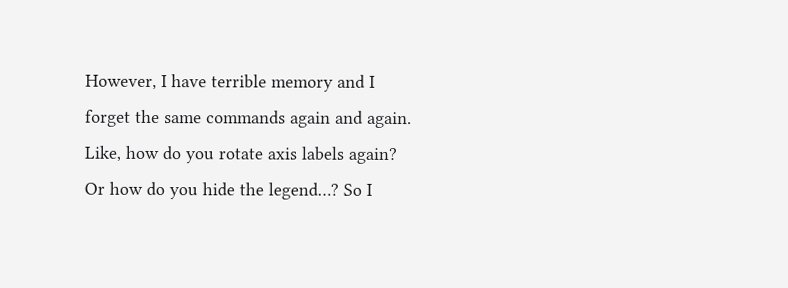However, I have terrible memory and I forget the same commands again and again. Like, how do you rotate axis labels again? Or how do you hide the legend…? So I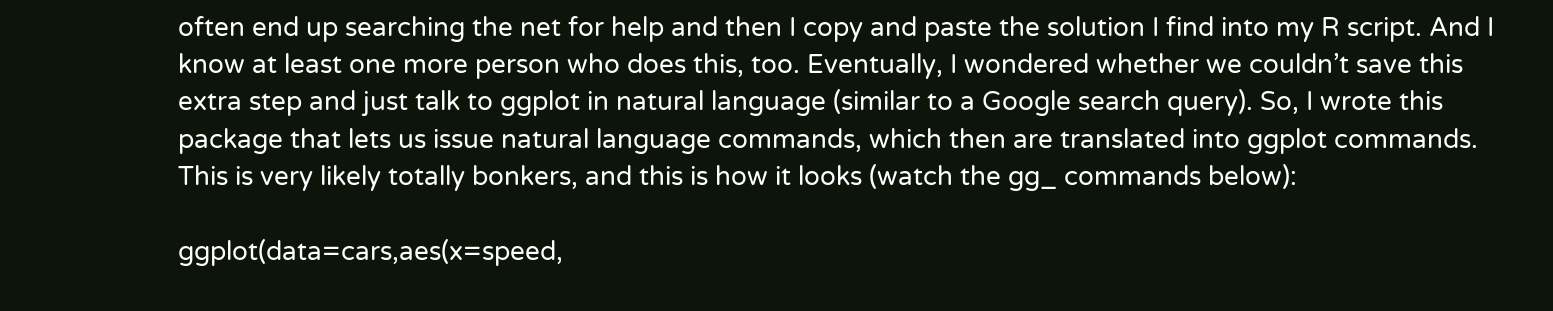often end up searching the net for help and then I copy and paste the solution I find into my R script. And I know at least one more person who does this, too. Eventually, I wondered whether we couldn’t save this extra step and just talk to ggplot in natural language (similar to a Google search query). So, I wrote this package that lets us issue natural language commands, which then are translated into ggplot commands. This is very likely totally bonkers, and this is how it looks (watch the gg_ commands below):

ggplot(data=cars,aes(x=speed,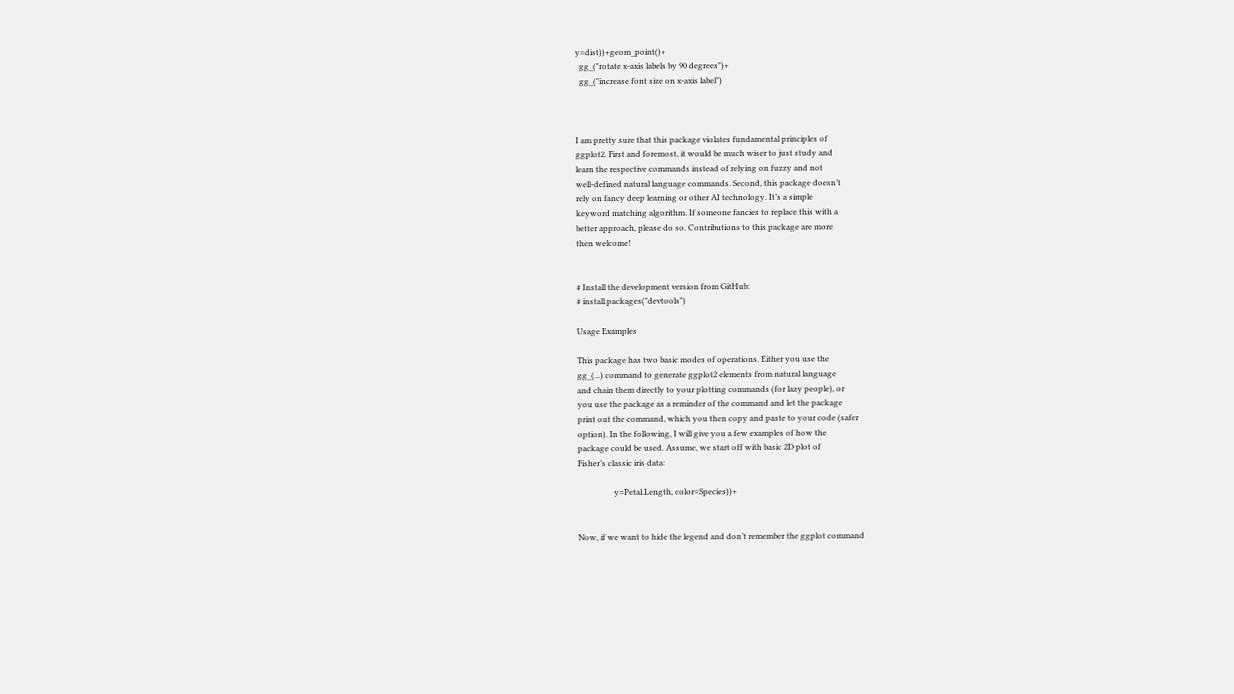y=dist))+geom_point()+
  gg_("rotate x-axis labels by 90 degrees")+
  gg_("increase font size on x-axis label")



I am pretty sure that this package violates fundamental principles of
ggplot2. First and foremost, it would be much wiser to just study and
learn the respective commands instead of relying on fuzzy and not
well-defined natural language commands. Second, this package doesn’t
rely on fancy deep learning or other AI technology. It’s a simple
keyword matching algorithm. If someone fancies to replace this with a
better approach, please do so. Contributions to this package are more
then welcome!


# Install the development version from GitHub:
# install.packages("devtools")

Usage Examples

This package has two basic modes of operations. Either you use the
gg_(...) command to generate ggplot2 elements from natural language
and chain them directly to your plotting commands (for lazy people), or
you use the package as a reminder of the command and let the package
print out the command, which you then copy and paste to your code (safer
option). In the following, I will give you a few examples of how the
package could be used. Assume, we start off with basic 2D plot of
Fisher’s classic iris data:

                  y=Petal.Length, color=Species))+


Now, if we want to hide the legend and don’t remember the ggplot command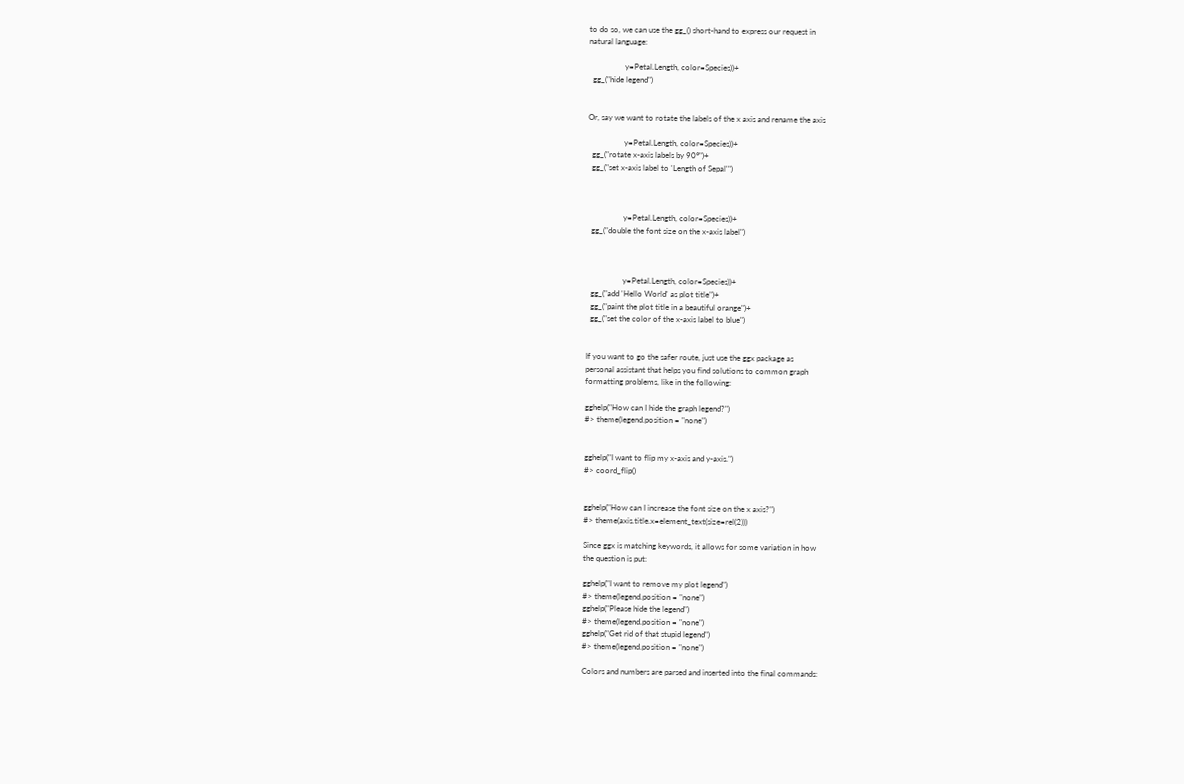to do so, we can use the gg_() short-hand to express our request in
natural language:

                  y=Petal.Length, color=Species))+
  gg_("hide legend")


Or, say we want to rotate the labels of the x axis and rename the axis

                  y=Petal.Length, color=Species))+
  gg_("rotate x-axis labels by 90°")+
  gg_("set x-axis label to 'Length of Sepal'")



                  y=Petal.Length, color=Species))+
  gg_("double the font size on the x-axis label")



                  y=Petal.Length, color=Species))+
  gg_("add 'Hello World' as plot title")+
  gg_("paint the plot title in a beautiful orange")+
  gg_("set the color of the x-axis label to blue")


If you want to go the safer route, just use the ggx package as
personal assistant that helps you find solutions to common graph
formatting problems, like in the following:

gghelp("How can I hide the graph legend?")
#> theme(legend.position = "none")


gghelp("I want to flip my x-axis and y-axis.")
#> coord_flip()


gghelp("How can I increase the font size on the x axis?")
#> theme(axis.title.x=element_text(size=rel(2)))

Since ggx is matching keywords, it allows for some variation in how
the question is put:

gghelp("I want to remove my plot legend")
#> theme(legend.position = "none")
gghelp("Please hide the legend")
#> theme(legend.position = "none")
gghelp("Get rid of that stupid legend")
#> theme(legend.position = "none")

Colors and numbers are parsed and inserted into the final commands: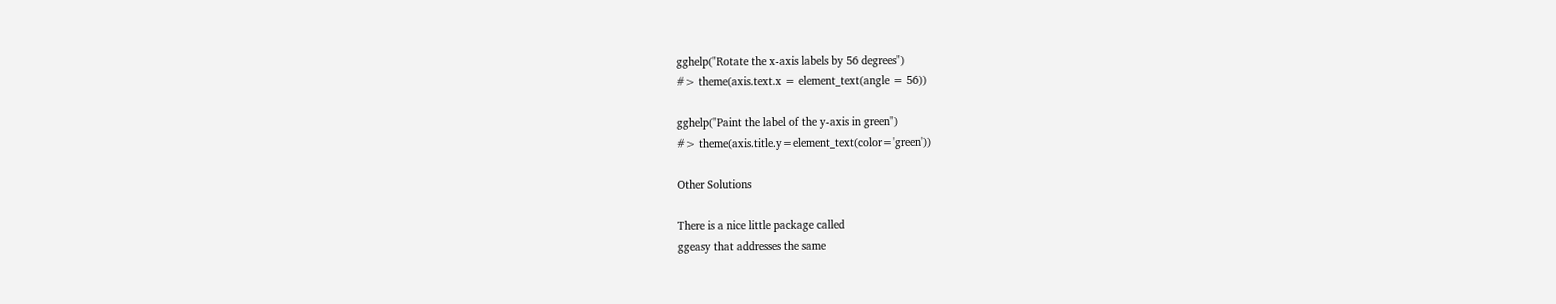gghelp("Rotate the x-axis labels by 56 degrees")
#> theme(axis.text.x = element_text(angle = 56))

gghelp("Paint the label of the y-axis in green")
#> theme(axis.title.y=element_text(color='green'))

Other Solutions

There is a nice little package called
ggeasy that addresses the same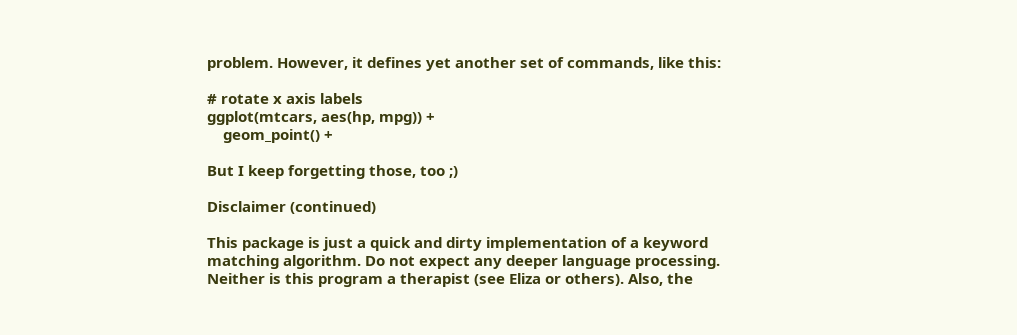problem. However, it defines yet another set of commands, like this:

# rotate x axis labels
ggplot(mtcars, aes(hp, mpg)) +
    geom_point() +

But I keep forgetting those, too ;)

Disclaimer (continued)

This package is just a quick and dirty implementation of a keyword
matching algorithm. Do not expect any deeper language processing.
Neither is this program a therapist (see Eliza or others). Also, the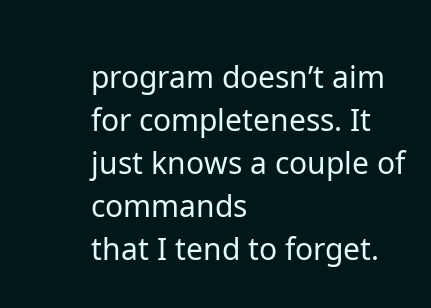program doesn’t aim for completeness. It just knows a couple of commands
that I tend to forget.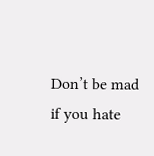Don’t be mad if you hate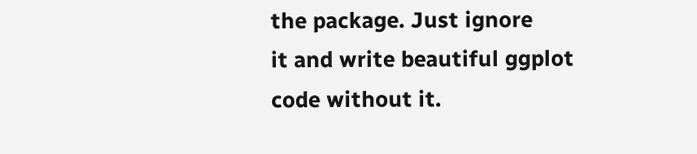the package. Just ignore
it and write beautiful ggplot code without it.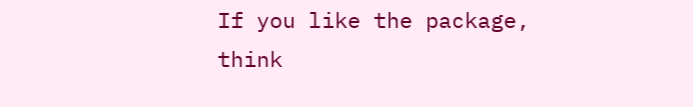If you like the package,
think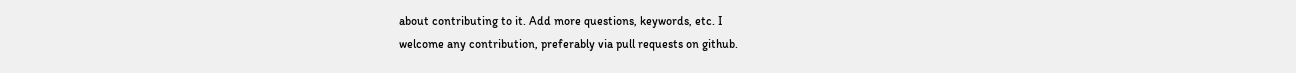about contributing to it. Add more questions, keywords, etc. I
welcome any contribution, preferably via pull requests on github.